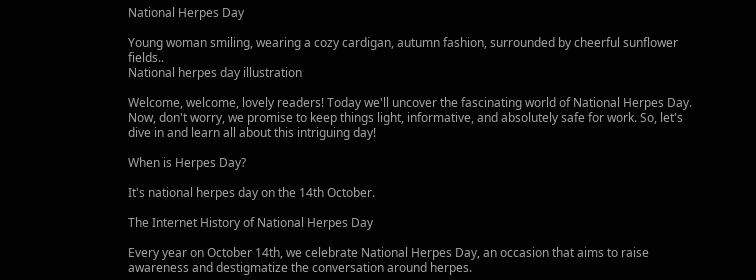National Herpes Day

Young woman smiling, wearing a cozy cardigan, autumn fashion, surrounded by cheerful sunflower fields..
National herpes day illustration

Welcome, welcome, lovely readers! Today we'll uncover the fascinating world of National Herpes Day. Now, don't worry, we promise to keep things light, informative, and absolutely safe for work. So, let's dive in and learn all about this intriguing day!

When is Herpes Day?

It's national herpes day on the 14th October.

The Internet History of National Herpes Day

Every year on October 14th, we celebrate National Herpes Day, an occasion that aims to raise awareness and destigmatize the conversation around herpes.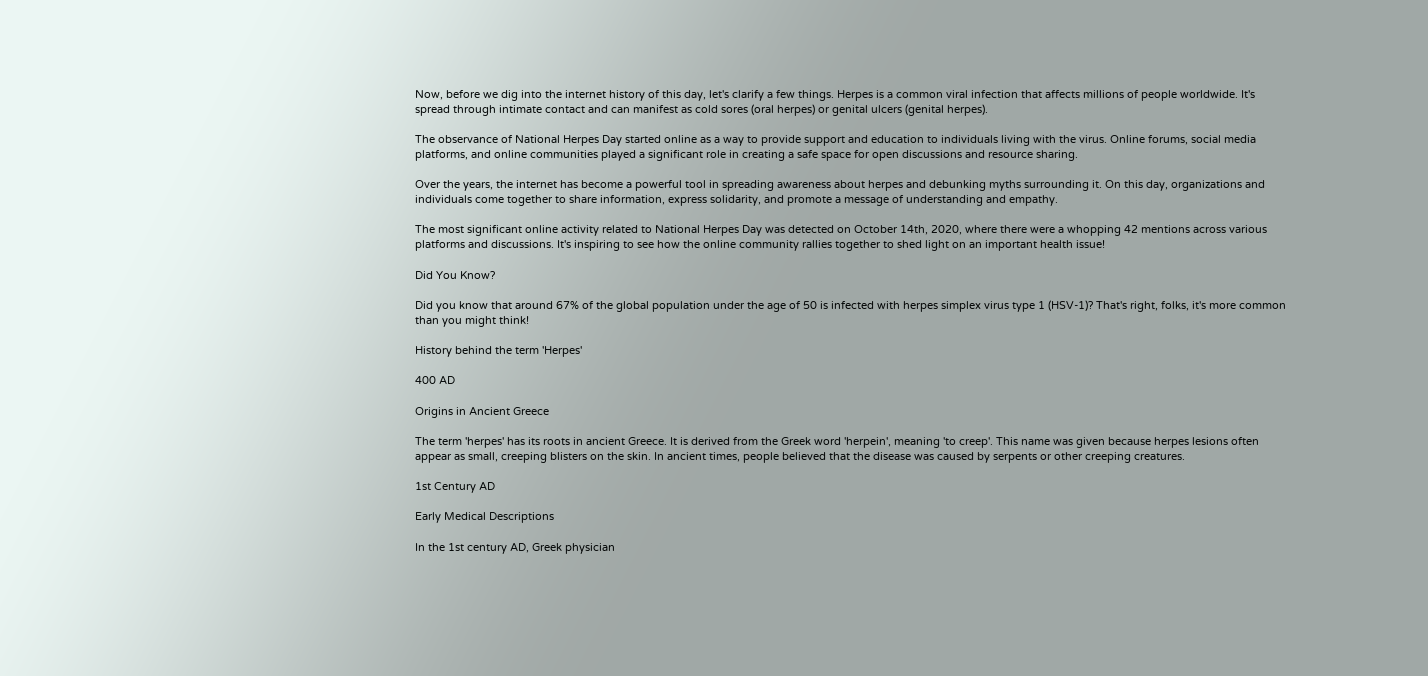Now, before we dig into the internet history of this day, let's clarify a few things. Herpes is a common viral infection that affects millions of people worldwide. It's spread through intimate contact and can manifest as cold sores (oral herpes) or genital ulcers (genital herpes).

The observance of National Herpes Day started online as a way to provide support and education to individuals living with the virus. Online forums, social media platforms, and online communities played a significant role in creating a safe space for open discussions and resource sharing.

Over the years, the internet has become a powerful tool in spreading awareness about herpes and debunking myths surrounding it. On this day, organizations and individuals come together to share information, express solidarity, and promote a message of understanding and empathy.

The most significant online activity related to National Herpes Day was detected on October 14th, 2020, where there were a whopping 42 mentions across various platforms and discussions. It's inspiring to see how the online community rallies together to shed light on an important health issue!

Did You Know?

Did you know that around 67% of the global population under the age of 50 is infected with herpes simplex virus type 1 (HSV-1)? That's right, folks, it's more common than you might think!

History behind the term 'Herpes'

400 AD

Origins in Ancient Greece

The term 'herpes' has its roots in ancient Greece. It is derived from the Greek word 'herpein', meaning 'to creep'. This name was given because herpes lesions often appear as small, creeping blisters on the skin. In ancient times, people believed that the disease was caused by serpents or other creeping creatures.

1st Century AD

Early Medical Descriptions

In the 1st century AD, Greek physician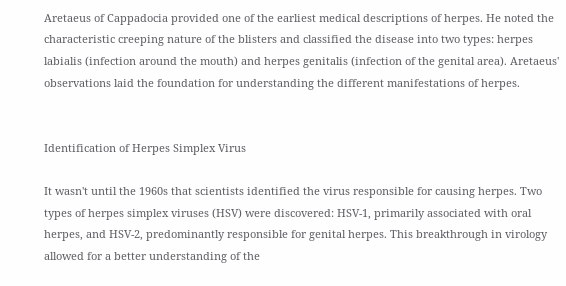Aretaeus of Cappadocia provided one of the earliest medical descriptions of herpes. He noted the characteristic creeping nature of the blisters and classified the disease into two types: herpes labialis (infection around the mouth) and herpes genitalis (infection of the genital area). Aretaeus' observations laid the foundation for understanding the different manifestations of herpes.


Identification of Herpes Simplex Virus

It wasn't until the 1960s that scientists identified the virus responsible for causing herpes. Two types of herpes simplex viruses (HSV) were discovered: HSV-1, primarily associated with oral herpes, and HSV-2, predominantly responsible for genital herpes. This breakthrough in virology allowed for a better understanding of the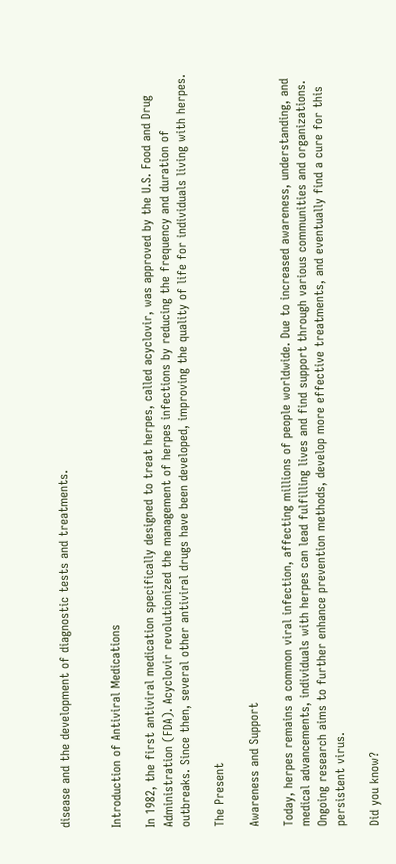disease and the development of diagnostic tests and treatments.


Introduction of Antiviral Medications

In 1982, the first antiviral medication specifically designed to treat herpes, called acyclovir, was approved by the U.S. Food and Drug Administration (FDA). Acyclovir revolutionized the management of herpes infections by reducing the frequency and duration of outbreaks. Since then, several other antiviral drugs have been developed, improving the quality of life for individuals living with herpes.

The Present

Awareness and Support

Today, herpes remains a common viral infection, affecting millions of people worldwide. Due to increased awareness, understanding, and medical advancements, individuals with herpes can lead fulfilling lives and find support through various communities and organizations. Ongoing research aims to further enhance prevention methods, develop more effective treatments, and eventually find a cure for this persistent virus.

Did you know?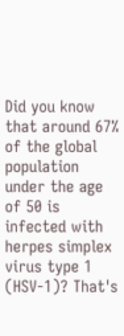Did you know that around 67% of the global population under the age of 50 is infected with herpes simplex virus type 1 (HSV-1)? That's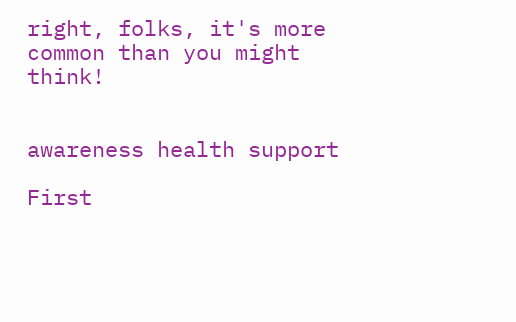right, folks, it's more common than you might think!


awareness health support

First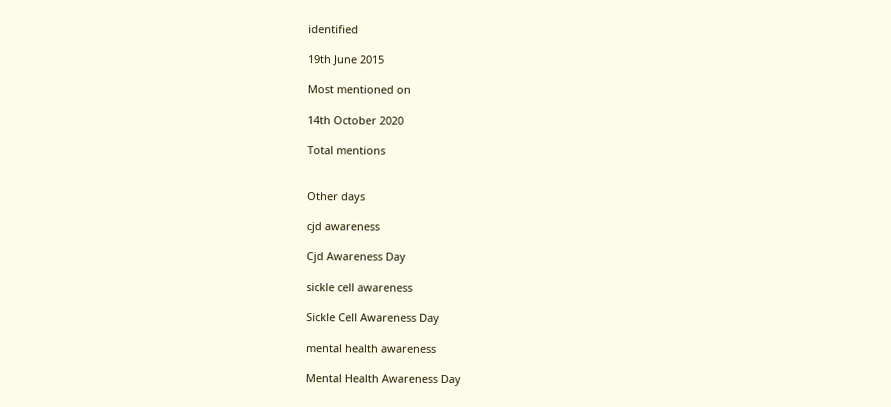identified

19th June 2015

Most mentioned on

14th October 2020

Total mentions


Other days

cjd awareness

Cjd Awareness Day

sickle cell awareness

Sickle Cell Awareness Day

mental health awareness

Mental Health Awareness Day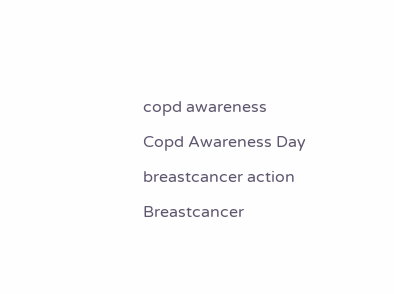copd awareness

Copd Awareness Day

breastcancer action

Breastcancer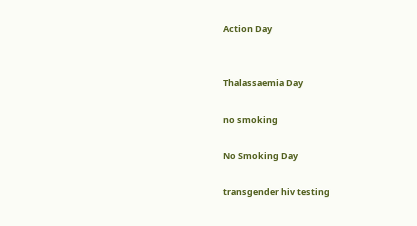Action Day


Thalassaemia Day

no smoking

No Smoking Day

transgender hiv testing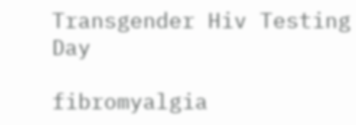Transgender Hiv Testing Day

fibromyalgia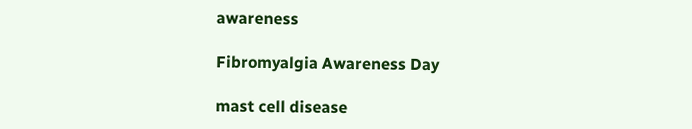awareness

Fibromyalgia Awareness Day

mast cell disease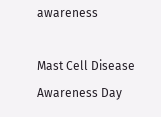awareness

Mast Cell Disease Awareness Day